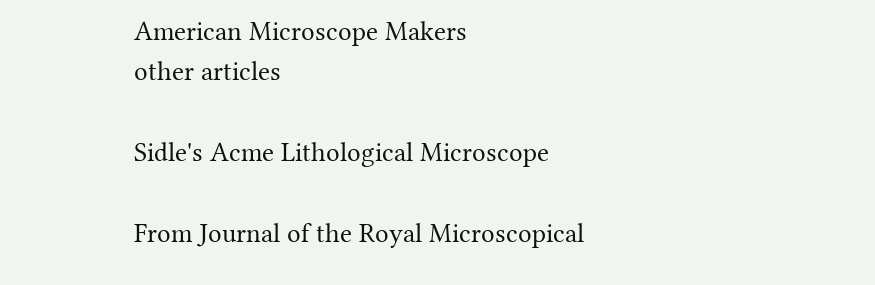American Microscope Makers
other articles

Sidle's Acme Lithological Microscope

From Journal of the Royal Microscopical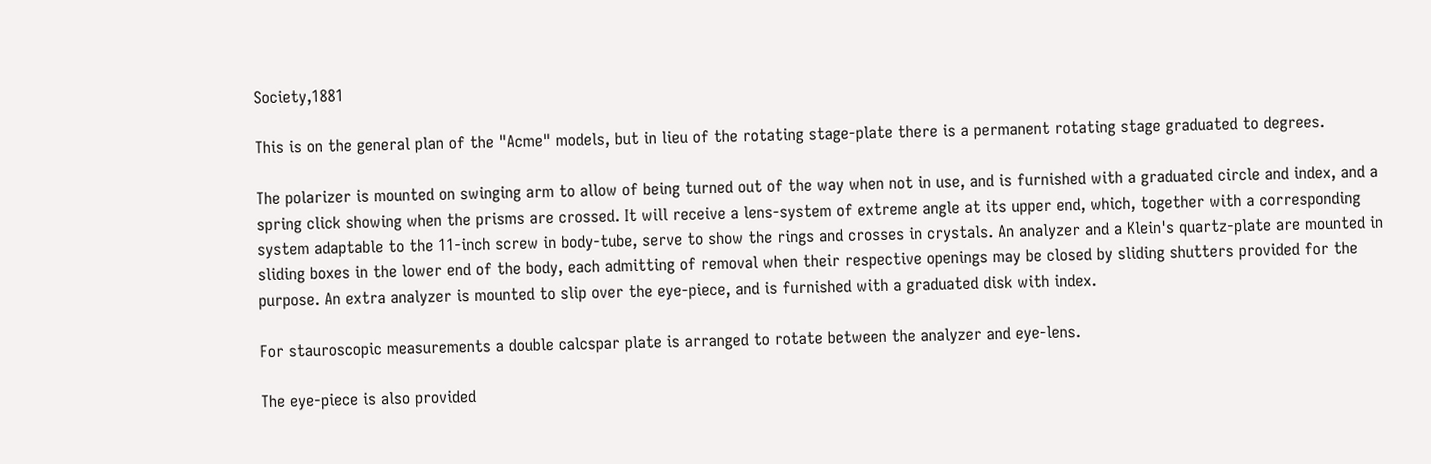Society,1881

This is on the general plan of the "Acme" models, but in lieu of the rotating stage-plate there is a permanent rotating stage graduated to degrees.

The polarizer is mounted on swinging arm to allow of being turned out of the way when not in use, and is furnished with a graduated circle and index, and a spring click showing when the prisms are crossed. It will receive a lens-system of extreme angle at its upper end, which, together with a corresponding system adaptable to the 11-inch screw in body-tube, serve to show the rings and crosses in crystals. An analyzer and a Klein's quartz-plate are mounted in sliding boxes in the lower end of the body, each admitting of removal when their respective openings may be closed by sliding shutters provided for the purpose. An extra analyzer is mounted to slip over the eye-piece, and is furnished with a graduated disk with index.

For stauroscopic measurements a double calcspar plate is arranged to rotate between the analyzer and eye-lens.

The eye-piece is also provided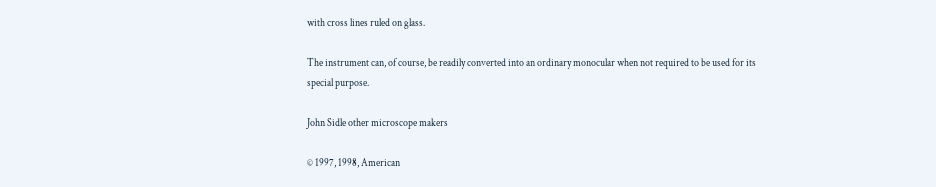with cross lines ruled on glass.

The instrument can, of course, be readily converted into an ordinary monocular when not required to be used for its special purpose.

John Sidle other microscope makers

© 1997, 1998, American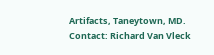Artifacts, Taneytown, MD.
Contact: Richard Van Vleck